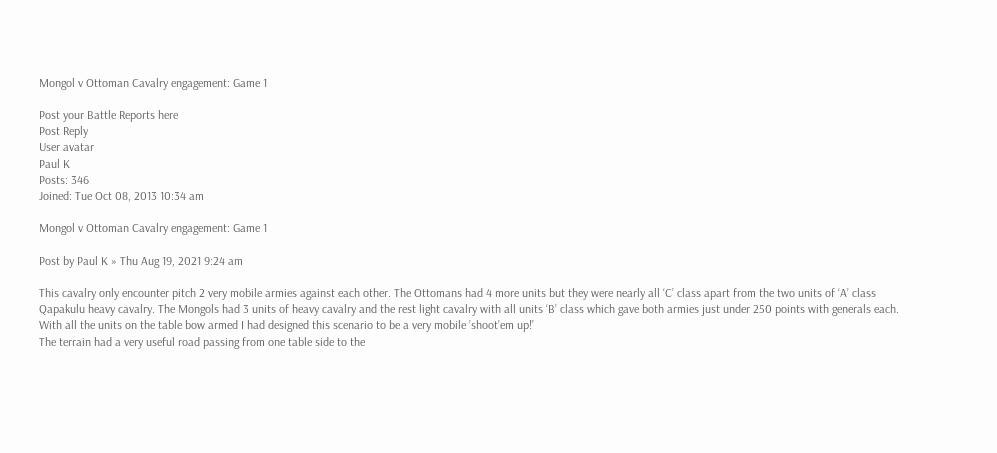Mongol v Ottoman Cavalry engagement: Game 1

Post your Battle Reports here
Post Reply
User avatar
Paul K
Posts: 346
Joined: Tue Oct 08, 2013 10:34 am

Mongol v Ottoman Cavalry engagement: Game 1

Post by Paul K » Thu Aug 19, 2021 9:24 am

This cavalry only encounter pitch 2 very mobile armies against each other. The Ottomans had 4 more units but they were nearly all ‘C’ class apart from the two units of ‘A’ class Qapakulu heavy cavalry. The Mongols had 3 units of heavy cavalry and the rest light cavalry with all units ‘B’ class which gave both armies just under 250 points with generals each. With all the units on the table bow armed I had designed this scenario to be a very mobile ’shoot’em up!’
The terrain had a very useful road passing from one table side to the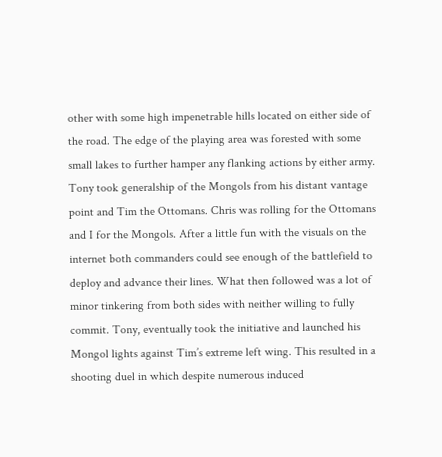other with some high impenetrable hills located on either side of the road. The edge of the playing area was forested with some small lakes to further hamper any flanking actions by either army.
Tony took generalship of the Mongols from his distant vantage point and Tim the Ottomans. Chris was rolling for the Ottomans and I for the Mongols. After a little fun with the visuals on the internet both commanders could see enough of the battlefield to deploy and advance their lines. What then followed was a lot of minor tinkering from both sides with neither willing to fully commit. Tony, eventually took the initiative and launched his Mongol lights against Tim’s extreme left wing. This resulted in a shooting duel in which despite numerous induced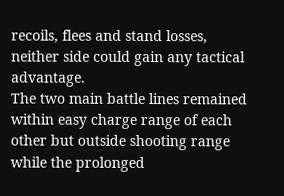recoils, flees and stand losses, neither side could gain any tactical advantage.
The two main battle lines remained within easy charge range of each other but outside shooting range while the prolonged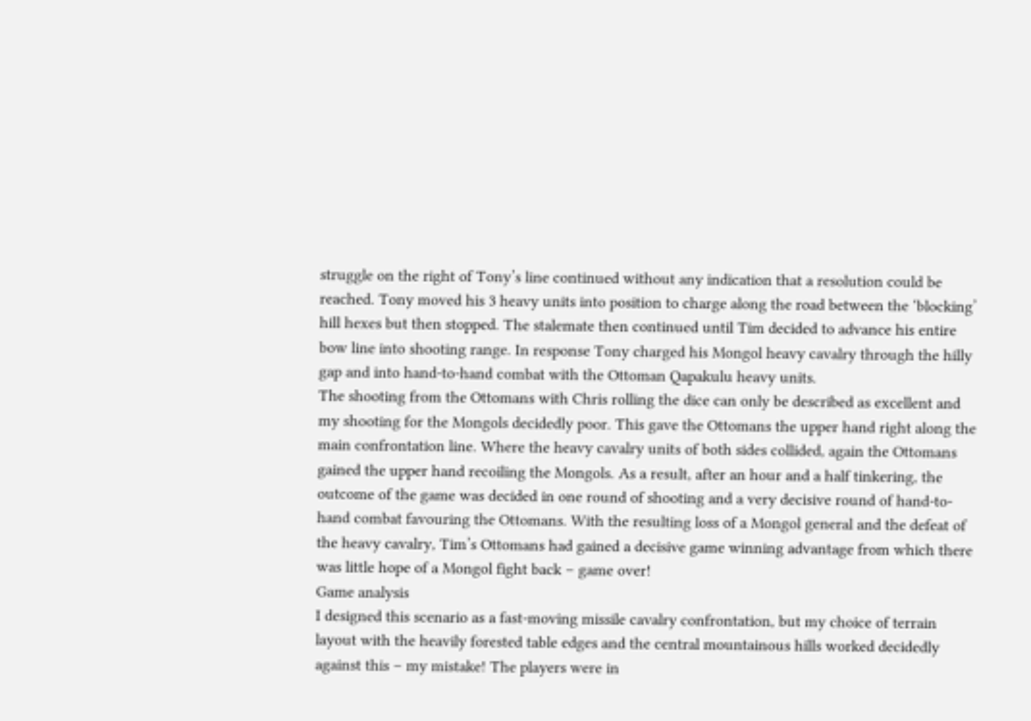struggle on the right of Tony’s line continued without any indication that a resolution could be reached. Tony moved his 3 heavy units into position to charge along the road between the ‘blocking’ hill hexes but then stopped. The stalemate then continued until Tim decided to advance his entire bow line into shooting range. In response Tony charged his Mongol heavy cavalry through the hilly gap and into hand-to-hand combat with the Ottoman Qapakulu heavy units.
The shooting from the Ottomans with Chris rolling the dice can only be described as excellent and my shooting for the Mongols decidedly poor. This gave the Ottomans the upper hand right along the main confrontation line. Where the heavy cavalry units of both sides collided, again the Ottomans gained the upper hand recoiling the Mongols. As a result, after an hour and a half tinkering, the outcome of the game was decided in one round of shooting and a very decisive round of hand-to-hand combat favouring the Ottomans. With the resulting loss of a Mongol general and the defeat of the heavy cavalry, Tim’s Ottomans had gained a decisive game winning advantage from which there was little hope of a Mongol fight back – game over!
Game analysis
I designed this scenario as a fast-moving missile cavalry confrontation, but my choice of terrain layout with the heavily forested table edges and the central mountainous hills worked decidedly against this – my mistake! The players were in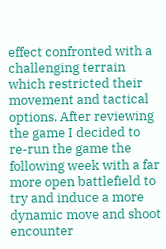effect confronted with a challenging terrain which restricted their movement and tactical options. After reviewing the game I decided to re-run the game the following week with a far more open battlefield to try and induce a more dynamic move and shoot encounter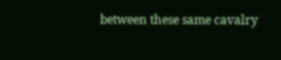between these same cavalry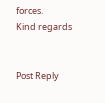forces.
Kind regards


Post Reply